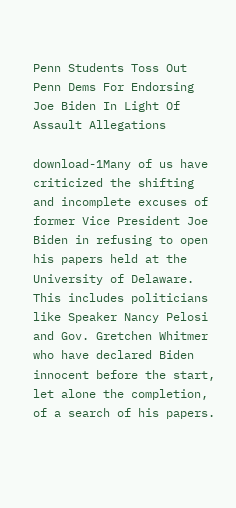Penn Students Toss Out Penn Dems For Endorsing Joe Biden In Light Of Assault Allegations

download-1Many of us have criticized the shifting and incomplete excuses of former Vice President Joe Biden in refusing to open his papers held at the University of Delaware. This includes politicians like Speaker Nancy Pelosi and Gov. Gretchen Whitmer who have declared Biden innocent before the start, let alone the completion, of a search of his papers.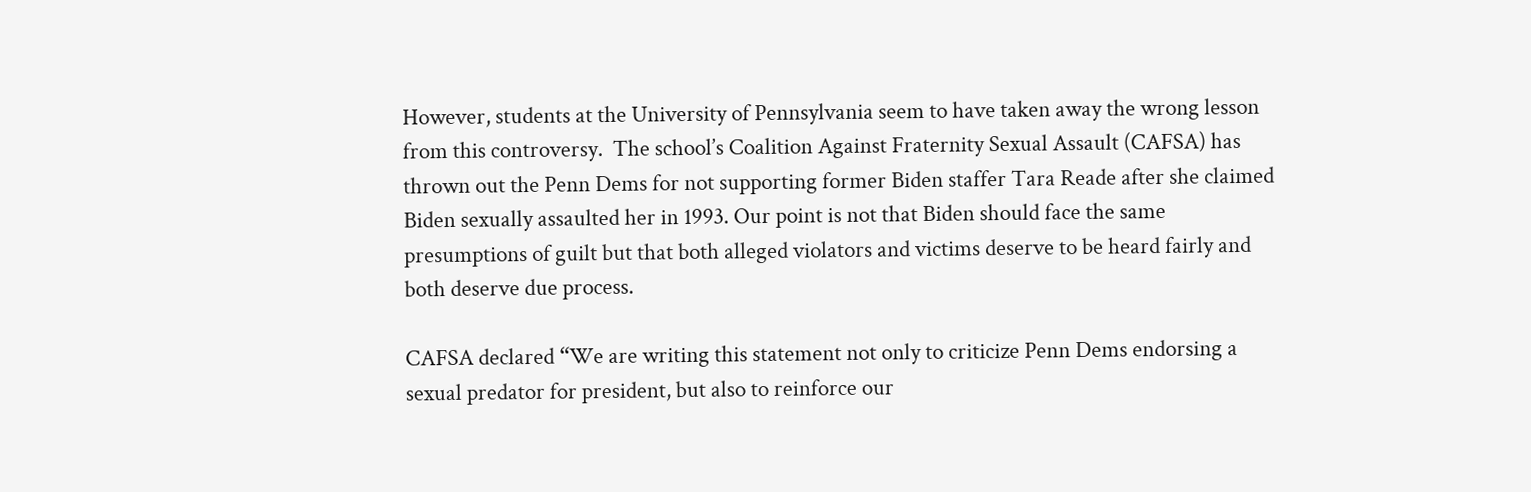However, students at the University of Pennsylvania seem to have taken away the wrong lesson from this controversy.  The school’s Coalition Against Fraternity Sexual Assault (CAFSA) has thrown out the Penn Dems for not supporting former Biden staffer Tara Reade after she claimed Biden sexually assaulted her in 1993. Our point is not that Biden should face the same presumptions of guilt but that both alleged violators and victims deserve to be heard fairly and both deserve due process.

CAFSA declared “We are writing this statement not only to criticize Penn Dems endorsing a sexual predator for president, but also to reinforce our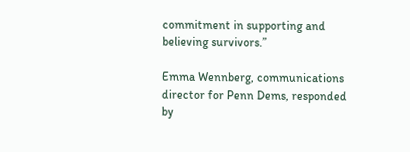commitment in supporting and believing survivors.”

Emma Wennberg, communications director for Penn Dems, responded by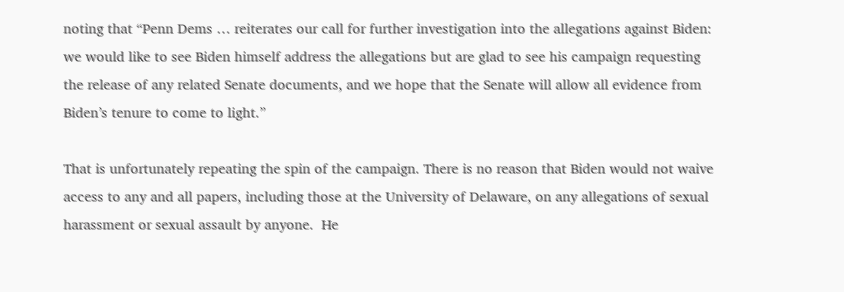noting that “Penn Dems … reiterates our call for further investigation into the allegations against Biden: we would like to see Biden himself address the allegations but are glad to see his campaign requesting the release of any related Senate documents, and we hope that the Senate will allow all evidence from Biden’s tenure to come to light.”

That is unfortunately repeating the spin of the campaign. There is no reason that Biden would not waive access to any and all papers, including those at the University of Delaware, on any allegations of sexual harassment or sexual assault by anyone.  He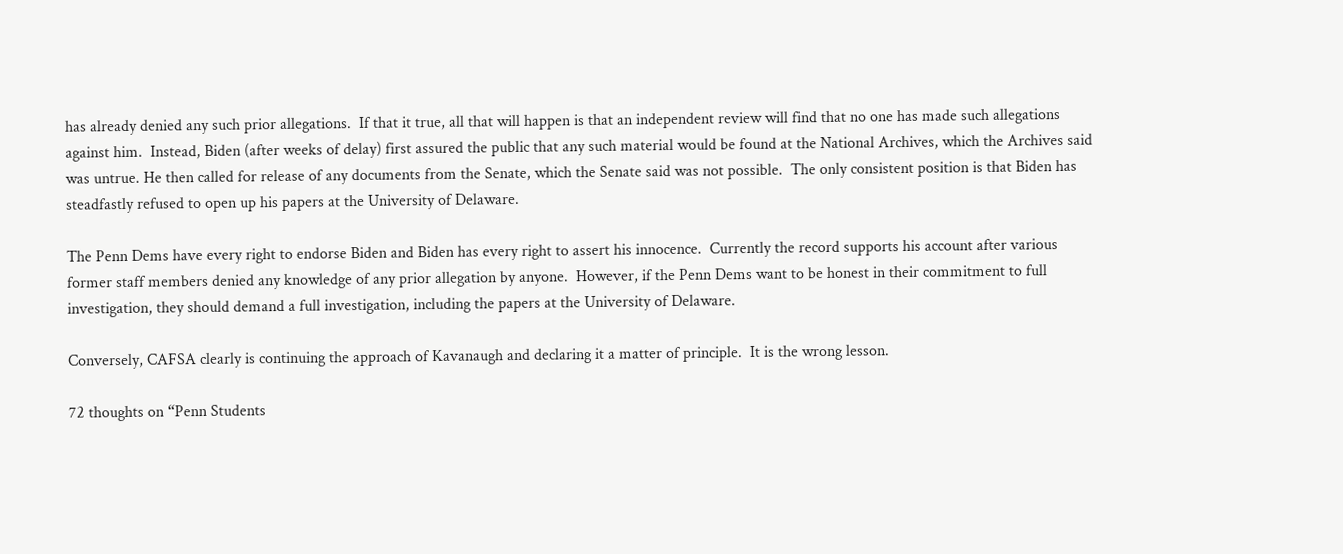has already denied any such prior allegations.  If that it true, all that will happen is that an independent review will find that no one has made such allegations against him.  Instead, Biden (after weeks of delay) first assured the public that any such material would be found at the National Archives, which the Archives said was untrue. He then called for release of any documents from the Senate, which the Senate said was not possible.  The only consistent position is that Biden has steadfastly refused to open up his papers at the University of Delaware.

The Penn Dems have every right to endorse Biden and Biden has every right to assert his innocence.  Currently the record supports his account after various former staff members denied any knowledge of any prior allegation by anyone.  However, if the Penn Dems want to be honest in their commitment to full investigation, they should demand a full investigation, including the papers at the University of Delaware.

Conversely, CAFSA clearly is continuing the approach of Kavanaugh and declaring it a matter of principle.  It is the wrong lesson.

72 thoughts on “Penn Students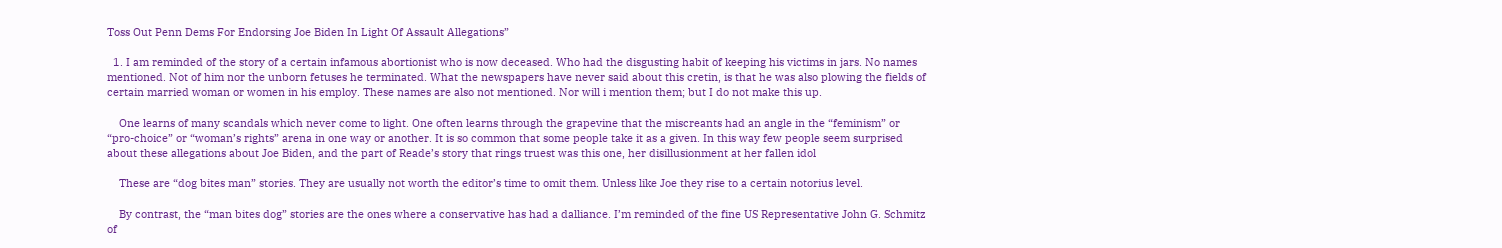Toss Out Penn Dems For Endorsing Joe Biden In Light Of Assault Allegations”

  1. I am reminded of the story of a certain infamous abortionist who is now deceased. Who had the disgusting habit of keeping his victims in jars. No names mentioned. Not of him nor the unborn fetuses he terminated. What the newspapers have never said about this cretin, is that he was also plowing the fields of certain married woman or women in his employ. These names are also not mentioned. Nor will i mention them; but I do not make this up.

    One learns of many scandals which never come to light. One often learns through the grapevine that the miscreants had an angle in the “feminism” or “pro-choice” or “woman’s rights” arena in one way or another. It is so common that some people take it as a given. In this way few people seem surprised about these allegations about Joe Biden, and the part of Reade’s story that rings truest was this one, her disillusionment at her fallen idol

    These are “dog bites man” stories. They are usually not worth the editor’s time to omit them. Unless like Joe they rise to a certain notorius level.

    By contrast, the “man bites dog” stories are the ones where a conservative has had a dalliance. I’m reminded of the fine US Representative John G. Schmitz of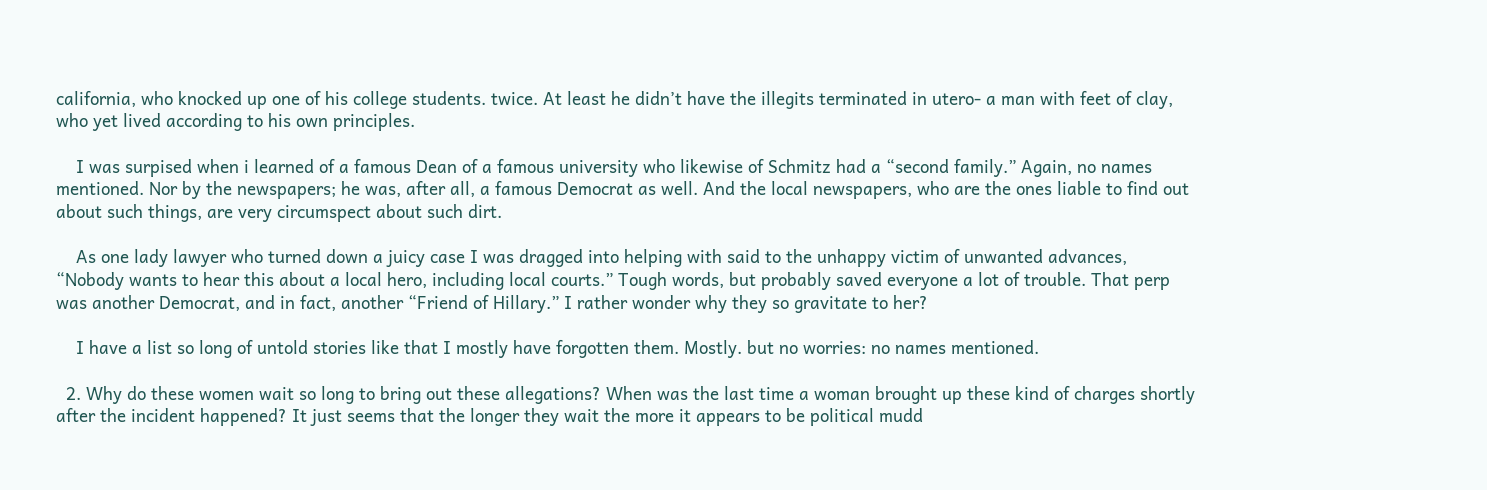california, who knocked up one of his college students. twice. At least he didn’t have the illegits terminated in utero- a man with feet of clay, who yet lived according to his own principles.

    I was surpised when i learned of a famous Dean of a famous university who likewise of Schmitz had a “second family.” Again, no names mentioned. Nor by the newspapers; he was, after all, a famous Democrat as well. And the local newspapers, who are the ones liable to find out about such things, are very circumspect about such dirt.

    As one lady lawyer who turned down a juicy case I was dragged into helping with said to the unhappy victim of unwanted advances, “Nobody wants to hear this about a local hero, including local courts.” Tough words, but probably saved everyone a lot of trouble. That perp was another Democrat, and in fact, another “Friend of Hillary.” I rather wonder why they so gravitate to her?

    I have a list so long of untold stories like that I mostly have forgotten them. Mostly. but no worries: no names mentioned.

  2. Why do these women wait so long to bring out these allegations? When was the last time a woman brought up these kind of charges shortly after the incident happened? It just seems that the longer they wait the more it appears to be political mudd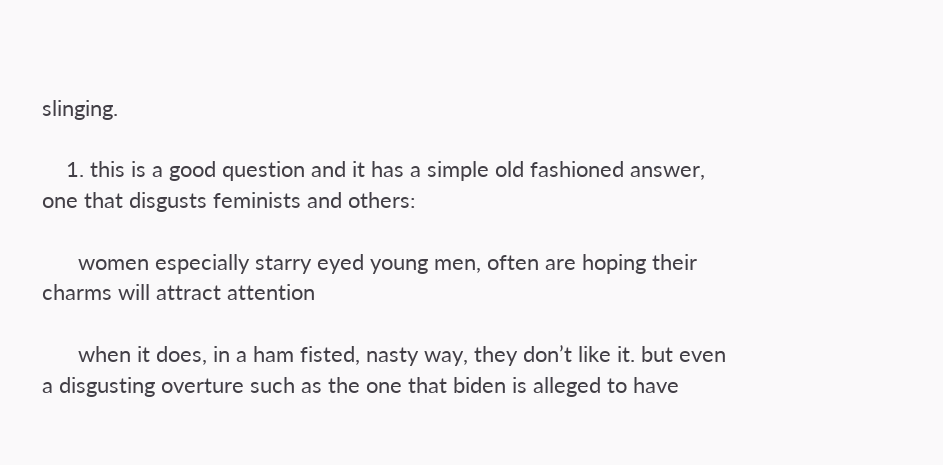slinging.

    1. this is a good question and it has a simple old fashioned answer, one that disgusts feminists and others:

      women especially starry eyed young men, often are hoping their charms will attract attention

      when it does, in a ham fisted, nasty way, they don’t like it. but even a disgusting overture such as the one that biden is alleged to have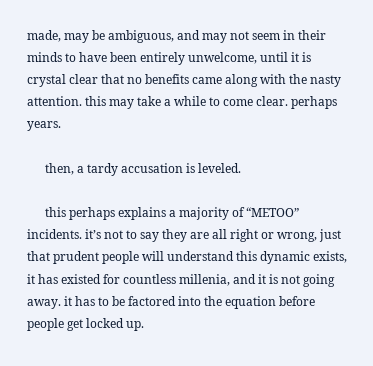made, may be ambiguous, and may not seem in their minds to have been entirely unwelcome, until it is crystal clear that no benefits came along with the nasty attention. this may take a while to come clear. perhaps years.

      then, a tardy accusation is leveled.

      this perhaps explains a majority of “METOO” incidents. it’s not to say they are all right or wrong, just that prudent people will understand this dynamic exists, it has existed for countless millenia, and it is not going away. it has to be factored into the equation before people get locked up.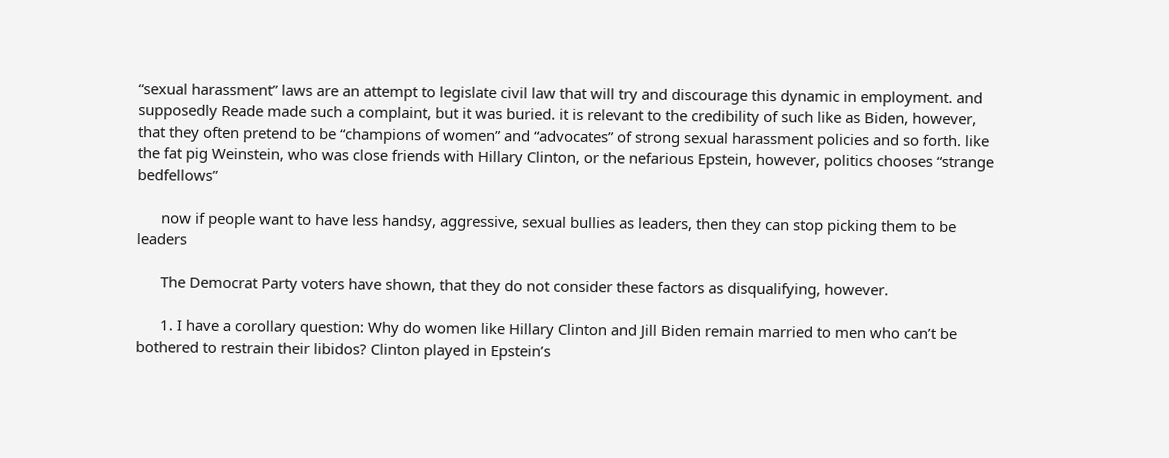“sexual harassment” laws are an attempt to legislate civil law that will try and discourage this dynamic in employment. and supposedly Reade made such a complaint, but it was buried. it is relevant to the credibility of such like as Biden, however, that they often pretend to be “champions of women” and “advocates” of strong sexual harassment policies and so forth. like the fat pig Weinstein, who was close friends with Hillary Clinton, or the nefarious Epstein, however, politics chooses “strange bedfellows”

      now if people want to have less handsy, aggressive, sexual bullies as leaders, then they can stop picking them to be leaders

      The Democrat Party voters have shown, that they do not consider these factors as disqualifying, however.

      1. I have a corollary question: Why do women like Hillary Clinton and Jill Biden remain married to men who can’t be bothered to restrain their libidos? Clinton played in Epstein’s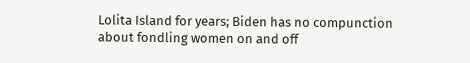Lolita Island for years; Biden has no compunction about fondling women on and off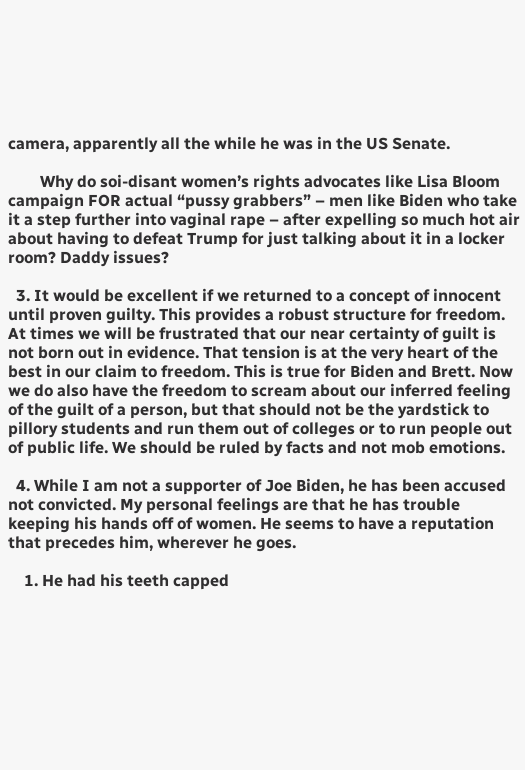camera, apparently all the while he was in the US Senate.

        Why do soi-disant women’s rights advocates like Lisa Bloom campaign FOR actual “pussy grabbers” – men like Biden who take it a step further into vaginal rape – after expelling so much hot air about having to defeat Trump for just talking about it in a locker room? Daddy issues?

  3. It would be excellent if we returned to a concept of innocent until proven guilty. This provides a robust structure for freedom. At times we will be frustrated that our near certainty of guilt is not born out in evidence. That tension is at the very heart of the best in our claim to freedom. This is true for Biden and Brett. Now we do also have the freedom to scream about our inferred feeling of the guilt of a person, but that should not be the yardstick to pillory students and run them out of colleges or to run people out of public life. We should be ruled by facts and not mob emotions.

  4. While I am not a supporter of Joe Biden, he has been accused not convicted. My personal feelings are that he has trouble keeping his hands off of women. He seems to have a reputation that precedes him, wherever he goes.

    1. He had his teeth capped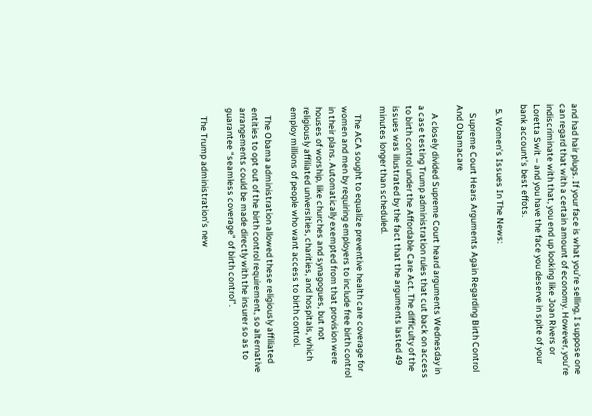and had hair plugs. If your face is what you’re selling, I suppose one can regard that with a certain amount of economy. However, you’re indiscriminate with that, you end up looking like Joan Rivers or Loretta Swit – and you have the face you deserve in spite of your bank account’s best effots.

  5. Women’s Issues In The News:

    Supreme Court Hears Arguments Again Regarding Birth Control And Obamacare

    A closely divided Supreme Court heard arguments Wednesday in a case testing Trump administration rules that cut back on access to birth control under the Affordable Care Act. The difficulty of the issues was illustrated by the fact that the arguments lasted 49 minutes longer than scheduled.

    The ACA sought to equalize preventive health care coverage for women and men by requiring employers to include free birth control in their plans. Automatically exempted from that provision were houses of worship, like churches and synagogues, but not religiously affiliated universities, charities, and hospitals, which employ millions of people who want access to birth control.

    The Obama administration allowed these religiously affiliated entities to opt out of the birth control requirement, so alternative arrangements could be made directly with the insurer so as to guarantee “seamless coverage” of birth control”.

    The Trump administration’s new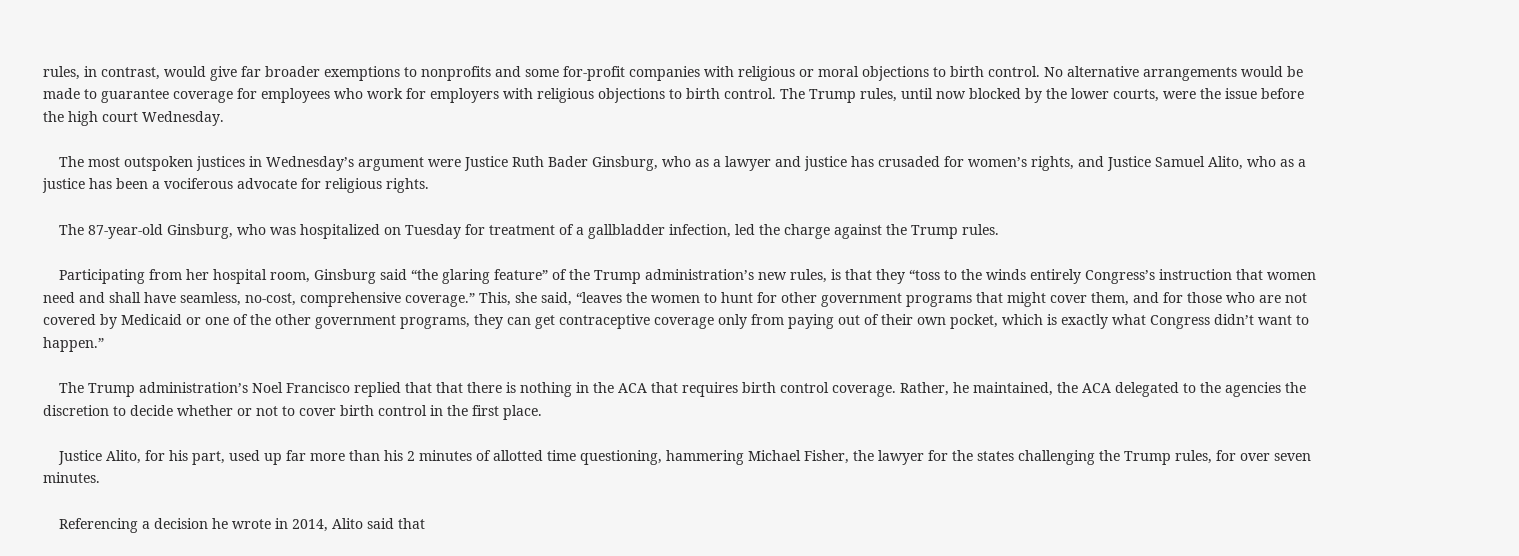rules, in contrast, would give far broader exemptions to nonprofits and some for-profit companies with religious or moral objections to birth control. No alternative arrangements would be made to guarantee coverage for employees who work for employers with religious objections to birth control. The Trump rules, until now blocked by the lower courts, were the issue before the high court Wednesday.

    The most outspoken justices in Wednesday’s argument were Justice Ruth Bader Ginsburg, who as a lawyer and justice has crusaded for women’s rights, and Justice Samuel Alito, who as a justice has been a vociferous advocate for religious rights.

    The 87-year-old Ginsburg, who was hospitalized on Tuesday for treatment of a gallbladder infection, led the charge against the Trump rules.

    Participating from her hospital room, Ginsburg said “the glaring feature” of the Trump administration’s new rules, is that they “toss to the winds entirely Congress’s instruction that women need and shall have seamless, no-cost, comprehensive coverage.” This, she said, “leaves the women to hunt for other government programs that might cover them, and for those who are not covered by Medicaid or one of the other government programs, they can get contraceptive coverage only from paying out of their own pocket, which is exactly what Congress didn’t want to happen.”

    The Trump administration’s Noel Francisco replied that that there is nothing in the ACA that requires birth control coverage. Rather, he maintained, the ACA delegated to the agencies the discretion to decide whether or not to cover birth control in the first place.

    Justice Alito, for his part, used up far more than his 2 minutes of allotted time questioning, hammering Michael Fisher, the lawyer for the states challenging the Trump rules, for over seven minutes.

    Referencing a decision he wrote in 2014, Alito said that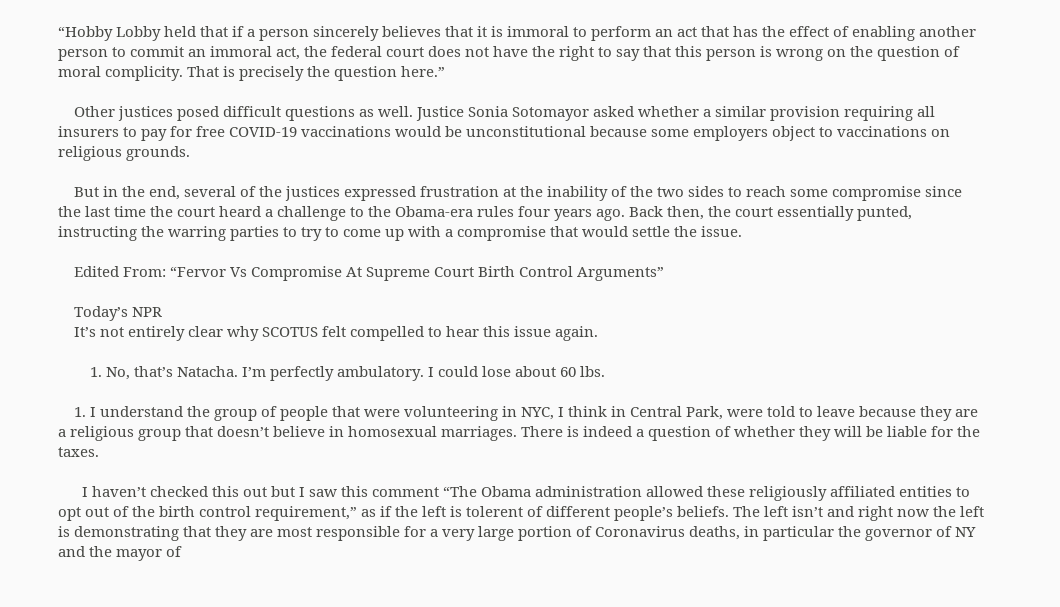“Hobby Lobby held that if a person sincerely believes that it is immoral to perform an act that has the effect of enabling another person to commit an immoral act, the federal court does not have the right to say that this person is wrong on the question of moral complicity. That is precisely the question here.”

    Other justices posed difficult questions as well. Justice Sonia Sotomayor asked whether a similar provision requiring all insurers to pay for free COVID-19 vaccinations would be unconstitutional because some employers object to vaccinations on religious grounds.

    But in the end, several of the justices expressed frustration at the inability of the two sides to reach some compromise since the last time the court heard a challenge to the Obama-era rules four years ago. Back then, the court essentially punted, instructing the warring parties to try to come up with a compromise that would settle the issue.

    Edited From: “Fervor Vs Compromise At Supreme Court Birth Control Arguments”

    Today’s NPR
    It’s not entirely clear why SCOTUS felt compelled to hear this issue again.

        1. No, that’s Natacha. I’m perfectly ambulatory. I could lose about 60 lbs.

    1. I understand the group of people that were volunteering in NYC, I think in Central Park, were told to leave because they are a religious group that doesn’t believe in homosexual marriages. There is indeed a question of whether they will be liable for the taxes.

      I haven’t checked this out but I saw this comment “The Obama administration allowed these religiously affiliated entities to opt out of the birth control requirement,” as if the left is tolerent of different people’s beliefs. The left isn’t and right now the left is demonstrating that they are most responsible for a very large portion of Coronavirus deaths, in particular the governor of NY and the mayor of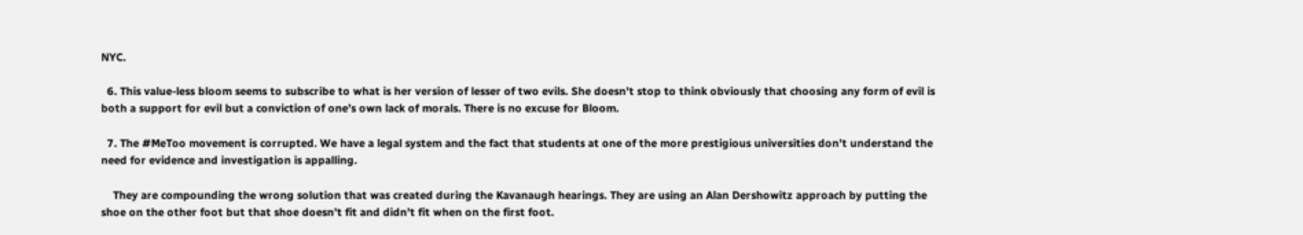NYC.

  6. This value-less bloom seems to subscribe to what is her version of lesser of two evils. She doesn’t stop to think obviously that choosing any form of evil is both a support for evil but a conviction of one’s own lack of morals. There is no excuse for Bloom.

  7. The #MeToo movement is corrupted. We have a legal system and the fact that students at one of the more prestigious universities don’t understand the need for evidence and investigation is appalling.

    They are compounding the wrong solution that was created during the Kavanaugh hearings. They are using an Alan Dershowitz approach by putting the shoe on the other foot but that shoe doesn’t fit and didn’t fit when on the first foot.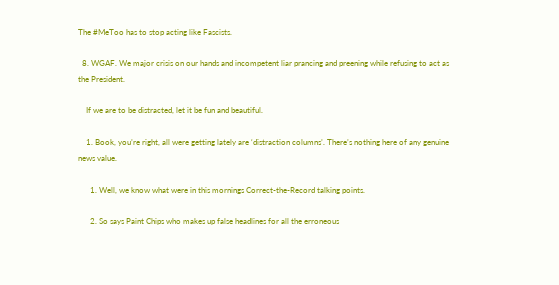The #MeToo has to stop acting like Fascists.

  8. WGAF. We major crisis on our hands and incompetent liar prancing and preening while refusing to act as the President.

    If we are to be distracted, let it be fun and beautiful.

    1. Book, you’re right, all were getting lately are ‘distraction columns’. There’s nothing here of any genuine news value.

      1. Well, we know what were in this mornings Correct-the-Record talking points.

      2. So says Paint Chips who makes up false headlines for all the erroneous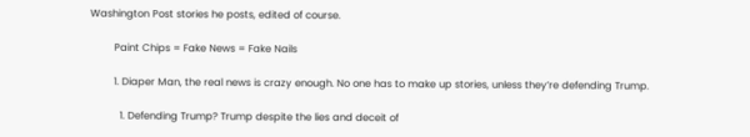Washington Post stories he posts, edited of course.

        Paint Chips = Fake News = Fake Nails

        1. Diaper Man, the real news is crazy enough. No one has to make up stories, unless they’re defending Trump.

          1. Defending Trump? Trump despite the lies and deceit of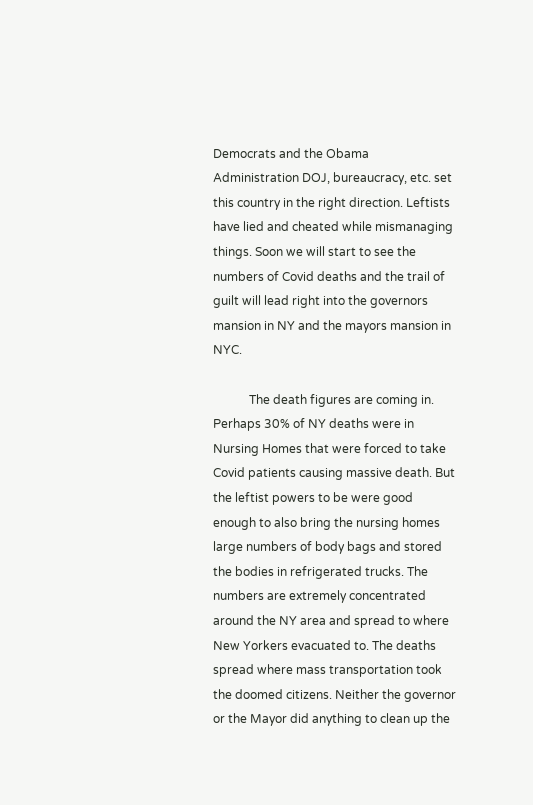Democrats and the Obama Administration DOJ, bureaucracy, etc. set this country in the right direction. Leftists have lied and cheated while mismanaging things. Soon we will start to see the numbers of Covid deaths and the trail of guilt will lead right into the governors mansion in NY and the mayors mansion in NYC.

            The death figures are coming in. Perhaps 30% of NY deaths were in Nursing Homes that were forced to take Covid patients causing massive death. But the leftist powers to be were good enough to also bring the nursing homes large numbers of body bags and stored the bodies in refrigerated trucks. The numbers are extremely concentrated around the NY area and spread to where New Yorkers evacuated to. The deaths spread where mass transportation took the doomed citizens. Neither the governor or the Mayor did anything to clean up the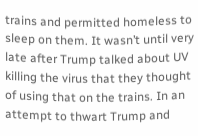trains and permitted homeless to sleep on them. It wasn’t until very late after Trump talked about UV killing the virus that they thought of using that on the trains. In an attempt to thwart Trump and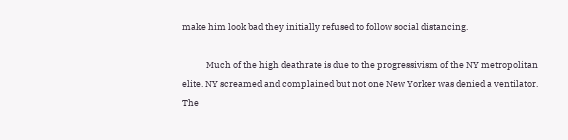make him look bad they initially refused to follow social distancing.

            Much of the high deathrate is due to the progressivism of the NY metropolitan elite. NY screamed and complained but not one New Yorker was denied a ventilator. The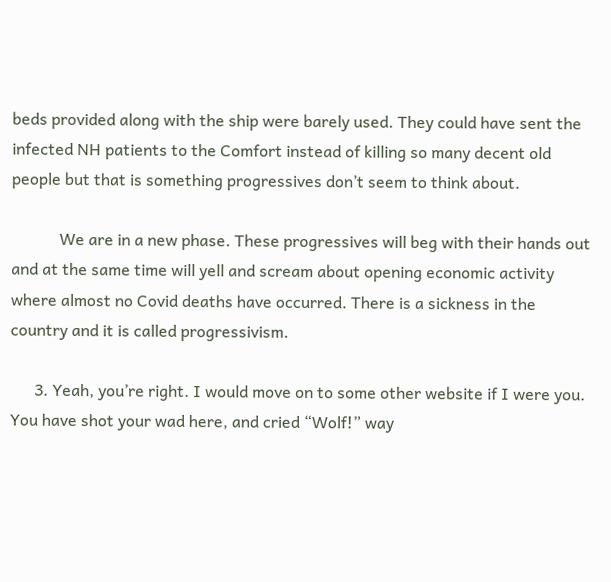beds provided along with the ship were barely used. They could have sent the infected NH patients to the Comfort instead of killing so many decent old people but that is something progressives don’t seem to think about.

            We are in a new phase. These progressives will beg with their hands out and at the same time will yell and scream about opening economic activity where almost no Covid deaths have occurred. There is a sickness in the country and it is called progressivism.

      3. Yeah, you’re right. I would move on to some other website if I were you. You have shot your wad here, and cried “Wolf!” way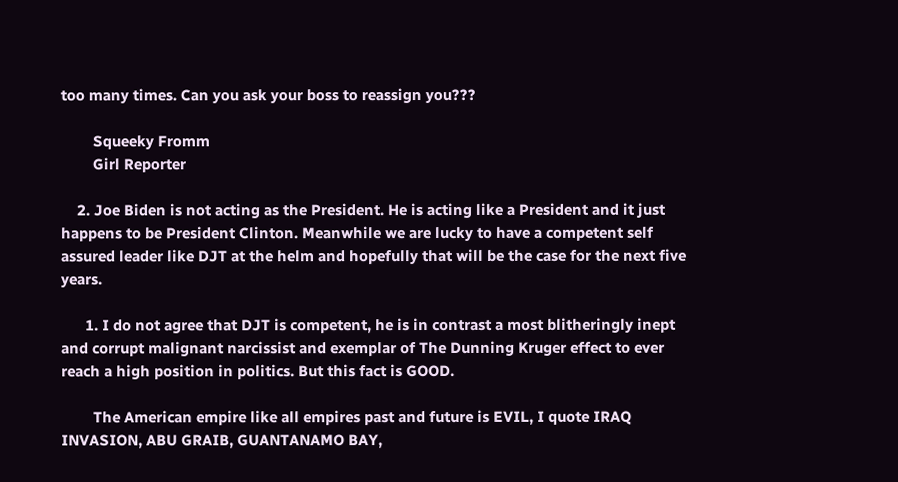too many times. Can you ask your boss to reassign you???

        Squeeky Fromm
        Girl Reporter

    2. Joe Biden is not acting as the President. He is acting like a President and it just happens to be President Clinton. Meanwhile we are lucky to have a competent self assured leader like DJT at the helm and hopefully that will be the case for the next five years.

      1. I do not agree that DJT is competent, he is in contrast a most blitheringly inept and corrupt malignant narcissist and exemplar of The Dunning Kruger effect to ever reach a high position in politics. But this fact is GOOD.

        The American empire like all empires past and future is EVIL, I quote IRAQ INVASION, ABU GRAIB, GUANTANAMO BAY,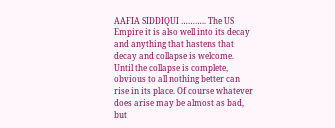AAFIA SIDDIQUI ……….. The US Empire it is also well into its decay and anything that hastens that decay and collapse is welcome. Until the collapse is complete, obvious to all nothing better can rise in its place. Of course whatever does arise may be almost as bad, but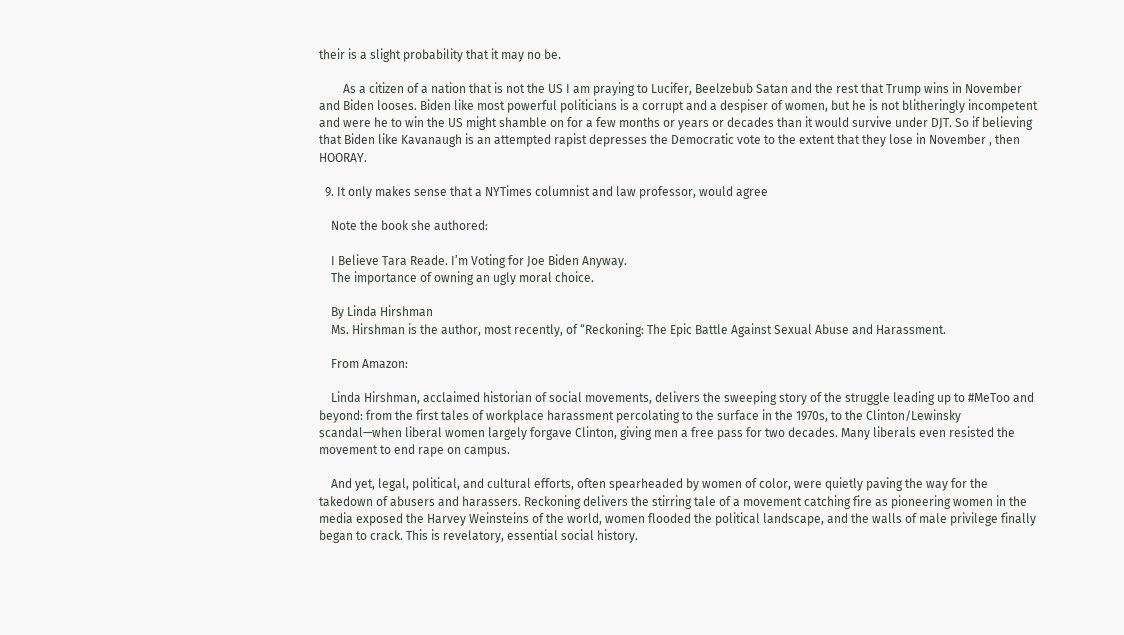their is a slight probability that it may no be.

        As a citizen of a nation that is not the US I am praying to Lucifer, Beelzebub Satan and the rest that Trump wins in November and Biden looses. Biden like most powerful politicians is a corrupt and a despiser of women, but he is not blitheringly incompetent and were he to win the US might shamble on for a few months or years or decades than it would survive under DJT. So if believing that Biden like Kavanaugh is an attempted rapist depresses the Democratic vote to the extent that they lose in November , then HOORAY.

  9. It only makes sense that a NYTimes columnist and law professor, would agree

    Note the book she authored:

    I Believe Tara Reade. I’m Voting for Joe Biden Anyway.
    The importance of owning an ugly moral choice.

    By Linda Hirshman
    Ms. Hirshman is the author, most recently, of “Reckoning: The Epic Battle Against Sexual Abuse and Harassment.

    From Amazon:

    Linda Hirshman, acclaimed historian of social movements, delivers the sweeping story of the struggle leading up to #MeToo and beyond: from the first tales of workplace harassment percolating to the surface in the 1970s, to the Clinton/Lewinsky scandal—when liberal women largely forgave Clinton, giving men a free pass for two decades. Many liberals even resisted the movement to end rape on campus.

    And yet, legal, political, and cultural efforts, often spearheaded by women of color, were quietly paving the way for the takedown of abusers and harassers. Reckoning delivers the stirring tale of a movement catching fire as pioneering women in the media exposed the Harvey Weinsteins of the world, women flooded the political landscape, and the walls of male privilege finally began to crack. This is revelatory, essential social history.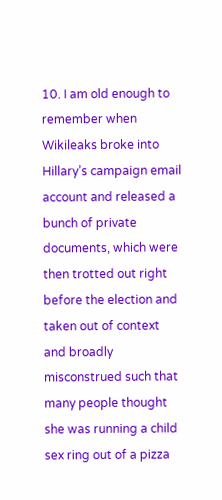10. I am old enough to remember when Wikileaks broke into Hillary’s campaign email account and released a bunch of private documents, which were then trotted out right before the election and taken out of context and broadly misconstrued such that many people thought she was running a child sex ring out of a pizza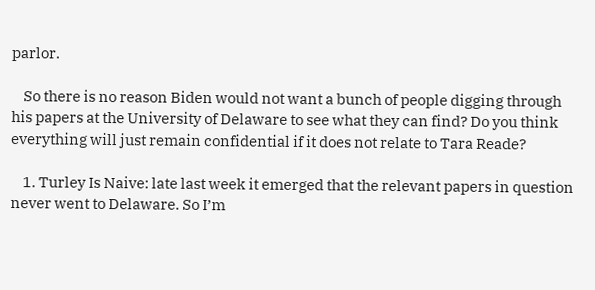parlor.

    So there is no reason Biden would not want a bunch of people digging through his papers at the University of Delaware to see what they can find? Do you think everything will just remain confidential if it does not relate to Tara Reade?

    1. Turley Is Naive: late last week it emerged that the relevant papers in question never went to Delaware. So I’m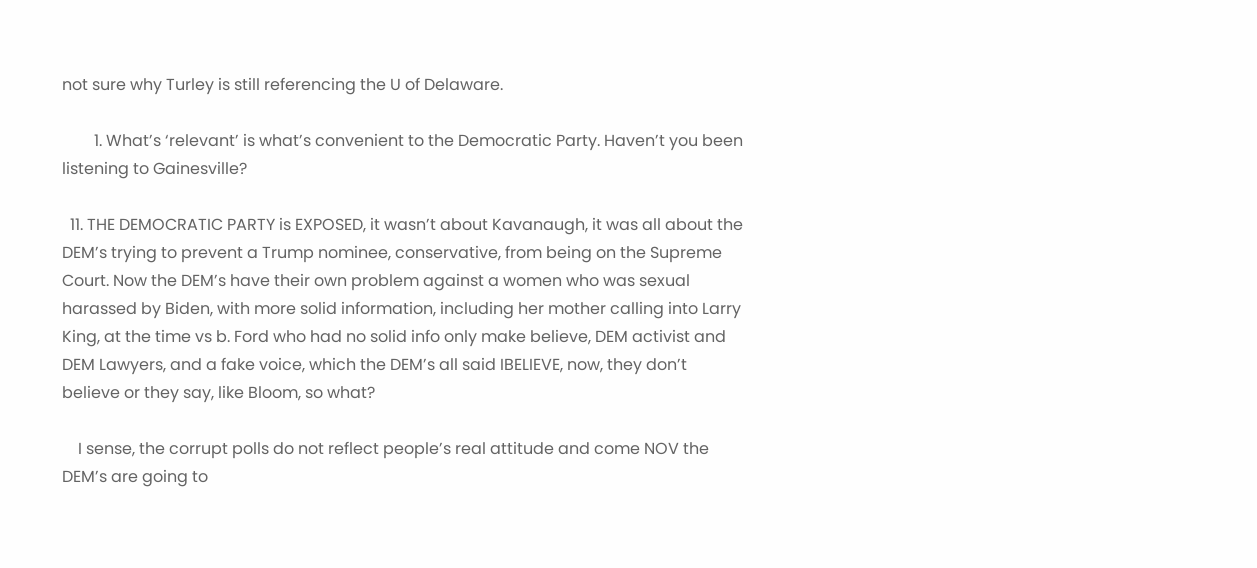not sure why Turley is still referencing the U of Delaware.

        1. What’s ‘relevant’ is what’s convenient to the Democratic Party. Haven’t you been listening to Gainesville?

  11. THE DEMOCRATIC PARTY is EXPOSED, it wasn’t about Kavanaugh, it was all about the DEM’s trying to prevent a Trump nominee, conservative, from being on the Supreme Court. Now the DEM’s have their own problem against a women who was sexual harassed by Biden, with more solid information, including her mother calling into Larry King, at the time vs b. Ford who had no solid info only make believe, DEM activist and DEM Lawyers, and a fake voice, which the DEM’s all said IBELIEVE, now, they don’t believe or they say, like Bloom, so what?

    I sense, the corrupt polls do not reflect people’s real attitude and come NOV the DEM’s are going to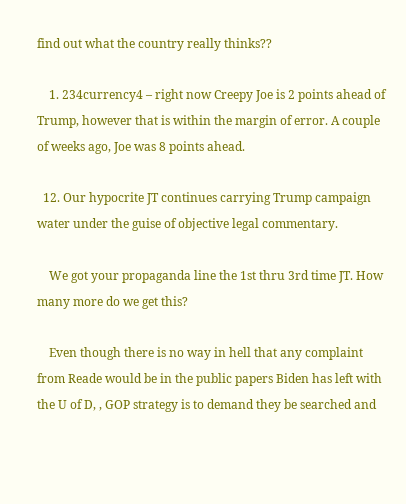find out what the country really thinks??

    1. 234currency4 – right now Creepy Joe is 2 points ahead of Trump, however that is within the margin of error. A couple of weeks ago, Joe was 8 points ahead.

  12. Our hypocrite JT continues carrying Trump campaign water under the guise of objective legal commentary.

    We got your propaganda line the 1st thru 3rd time JT. How many more do we get this?

    Even though there is no way in hell that any complaint from Reade would be in the public papers Biden has left with the U of D, , GOP strategy is to demand they be searched and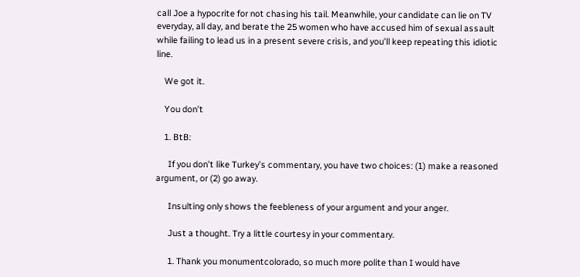call Joe a hypocrite for not chasing his tail. Meanwhile, your candidate can lie on TV everyday, all day, and berate the 25 women who have accused him of sexual assault while failing to lead us in a present severe crisis, and you’ll keep repeating this idiotic line.

    We got it.

    You don’t

    1. BtB:

      If you don’t like Turkey’s commentary, you have two choices: (1) make a reasoned argument, or (2) go away.

      Insulting only shows the feebleness of your argument and your anger.

      Just a thought. Try a little courtesy in your commentary.

      1. Thank you monumentcolorado, so much more polite than I would have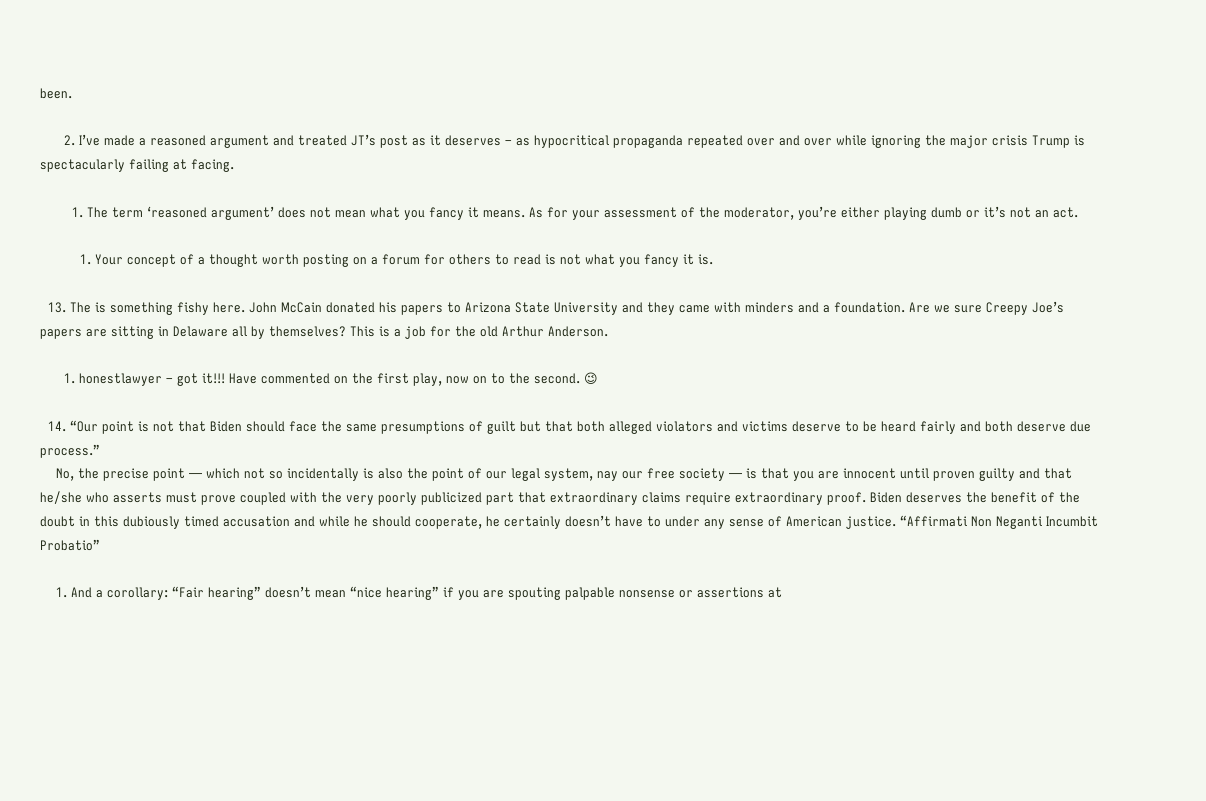been.

      2. I’ve made a reasoned argument and treated JT’s post as it deserves – as hypocritical propaganda repeated over and over while ignoring the major crisis Trump is spectacularly failing at facing.

        1. The term ‘reasoned argument’ does not mean what you fancy it means. As for your assessment of the moderator, you’re either playing dumb or it’s not an act.

          1. Your concept of a thought worth posting on a forum for others to read is not what you fancy it is.

  13. The is something fishy here. John McCain donated his papers to Arizona State University and they came with minders and a foundation. Are we sure Creepy Joe’s papers are sitting in Delaware all by themselves? This is a job for the old Arthur Anderson.

      1. honestlawyer – got it!!! Have commented on the first play, now on to the second. 😉

  14. “Our point is not that Biden should face the same presumptions of guilt but that both alleged violators and victims deserve to be heard fairly and both deserve due process.”
    No, the precise point — which not so incidentally is also the point of our legal system, nay our free society — is that you are innocent until proven guilty and that he/she who asserts must prove coupled with the very poorly publicized part that extraordinary claims require extraordinary proof. Biden deserves the benefit of the doubt in this dubiously timed accusation and while he should cooperate, he certainly doesn’t have to under any sense of American justice. “Affirmati Non Neganti Incumbit Probatio”

    1. And a corollary: “Fair hearing” doesn’t mean “nice hearing” if you are spouting palpable nonsense or assertions at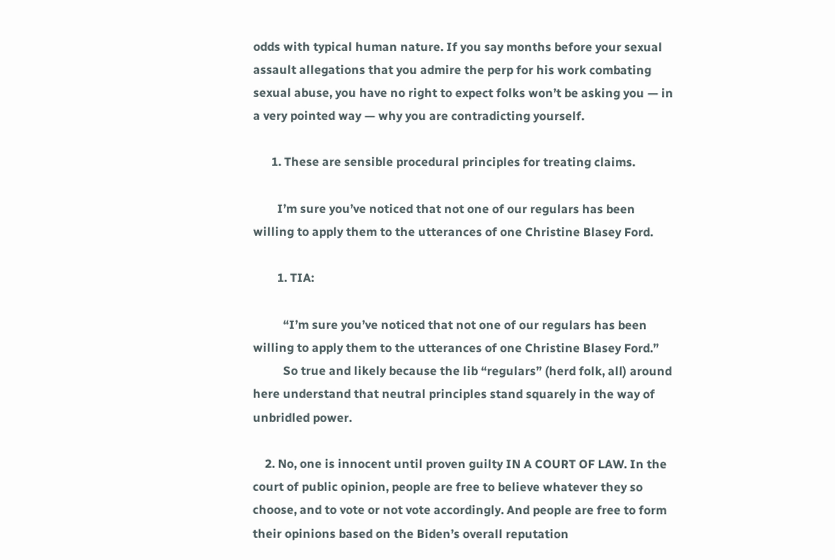odds with typical human nature. If you say months before your sexual assault allegations that you admire the perp for his work combating sexual abuse, you have no right to expect folks won’t be asking you — in a very pointed way — why you are contradicting yourself.

      1. These are sensible procedural principles for treating claims.

        I’m sure you’ve noticed that not one of our regulars has been willing to apply them to the utterances of one Christine Blasey Ford.

        1. TIA:

          “I’m sure you’ve noticed that not one of our regulars has been willing to apply them to the utterances of one Christine Blasey Ford.”
          So true and likely because the lib “regulars” (herd folk, all) around here understand that neutral principles stand squarely in the way of unbridled power.

    2. No, one is innocent until proven guilty IN A COURT OF LAW. In the court of public opinion, people are free to believe whatever they so choose, and to vote or not vote accordingly. And people are free to form their opinions based on the Biden’s overall reputation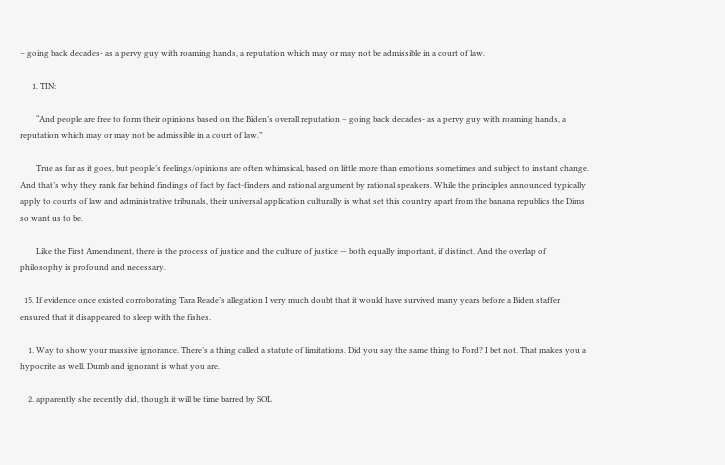– going back decades- as a pervy guy with roaming hands, a reputation which may or may not be admissible in a court of law.

      1. TIN:

        “And people are free to form their opinions based on the Biden’s overall reputation – going back decades- as a pervy guy with roaming hands, a reputation which may or may not be admissible in a court of law.”

        True as far as it goes, but people’s feelings/opinions are often whimsical, based on little more than emotions sometimes and subject to instant change. And that’s why they rank far behind findings of fact by fact-finders and rational argument by rational speakers. While the principles announced typically apply to courts of law and administrative tribunals, their universal application culturally is what set this country apart from the banana republics the Dims so want us to be.

        Like the First Amendment, there is the process of justice and the culture of justice — both equally important, if distinct. And the overlap of philosophy is profound and necessary.

  15. If evidence once existed corroborating Tara Reade’s allegation I very much doubt that it would have survived many years before a Biden staffer ensured that it disappeared to sleep with the fishes.

    1. Way to show your massive ignorance. There’s a thing called a statute of limitations. Did you say the same thing to Ford? I bet not. That makes you a hypocrite as well. Dumb and ignorant is what you are.

    2. apparently she recently did, though it will be time barred by SOL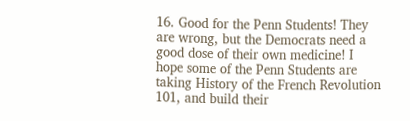16. Good for the Penn Students! They are wrong, but the Democrats need a good dose of their own medicine! I hope some of the Penn Students are taking History of the French Revolution 101, and build their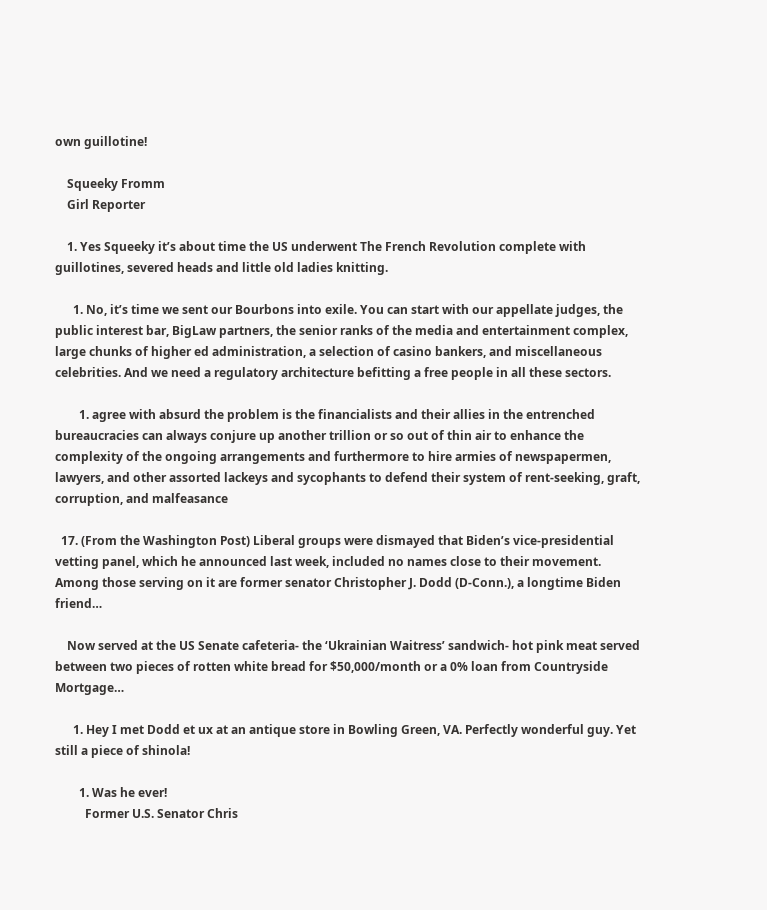own guillotine!

    Squeeky Fromm
    Girl Reporter

    1. Yes Squeeky it’s about time the US underwent The French Revolution complete with guillotines, severed heads and little old ladies knitting.

      1. No, it’s time we sent our Bourbons into exile. You can start with our appellate judges, the public interest bar, BigLaw partners, the senior ranks of the media and entertainment complex, large chunks of higher ed administration, a selection of casino bankers, and miscellaneous celebrities. And we need a regulatory architecture befitting a free people in all these sectors.

        1. agree with absurd the problem is the financialists and their allies in the entrenched bureaucracies can always conjure up another trillion or so out of thin air to enhance the complexity of the ongoing arrangements and furthermore to hire armies of newspapermen, lawyers, and other assorted lackeys and sycophants to defend their system of rent-seeking, graft, corruption, and malfeasance

  17. (From the Washington Post) Liberal groups were dismayed that Biden’s vice-presidential vetting panel, which he announced last week, included no names close to their movement. Among those serving on it are former senator Christopher J. Dodd (D-Conn.), a longtime Biden friend…

    Now served at the US Senate cafeteria- the ‘Ukrainian Waitress’ sandwich- hot pink meat served between two pieces of rotten white bread for $50,000/month or a 0% loan from Countryside Mortgage…

      1. Hey I met Dodd et ux at an antique store in Bowling Green, VA. Perfectly wonderful guy. Yet still a piece of shinola!

        1. Was he ever!
          Former U.S. Senator Chris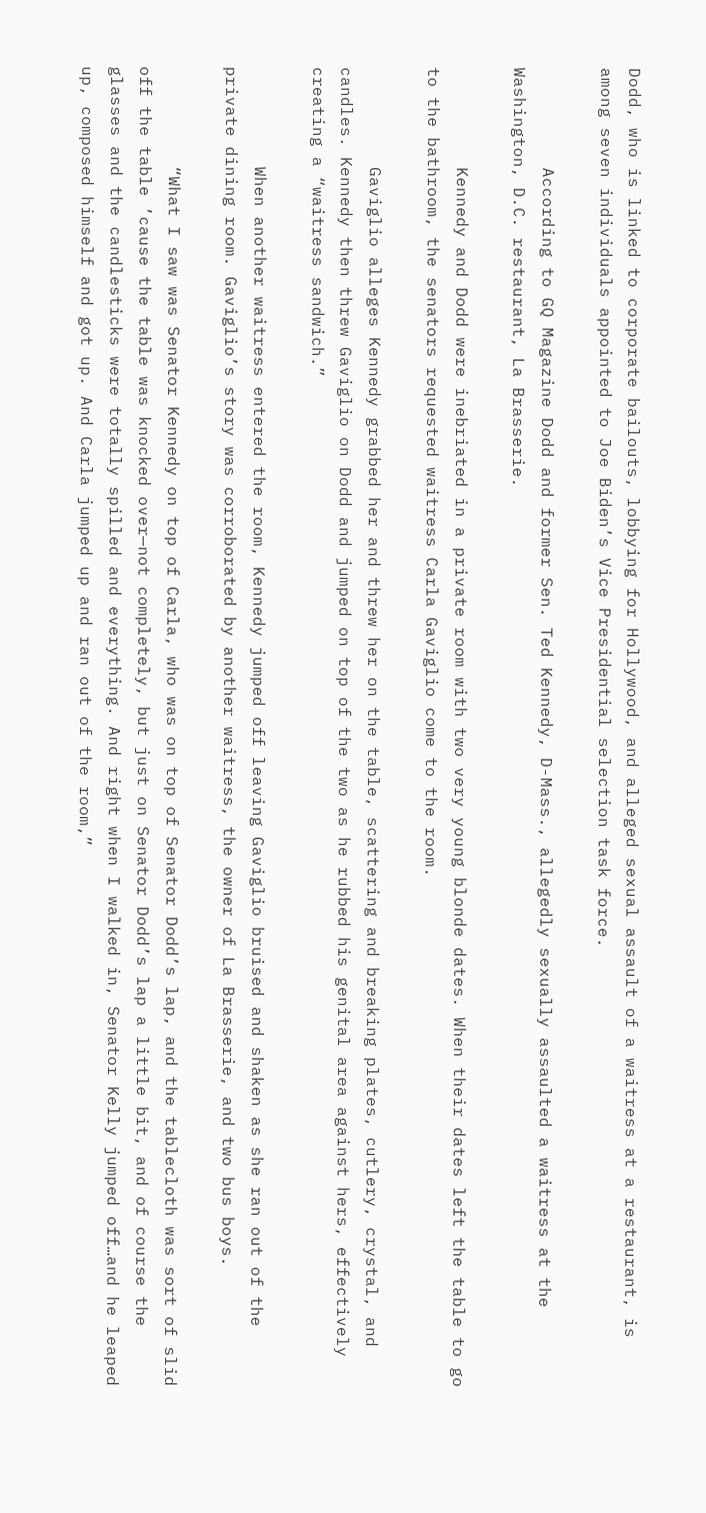Dodd, who is linked to corporate bailouts, lobbying for Hollywood, and alleged sexual assault of a waitress at a restaurant, is among seven individuals appointed to Joe Biden’s Vice Presidential selection task force.

          According to GQ Magazine Dodd and former Sen. Ted Kennedy, D-Mass., allegedly sexually assaulted a waitress at the Washington, D.C. restaurant, La Brasserie.

          Kennedy and Dodd were inebriated in a private room with two very young blonde dates. When their dates left the table to go to the bathroom, the senators requested waitress Carla Gaviglio come to the room.

          Gaviglio alleges Kennedy grabbed her and threw her on the table, scattering and breaking plates, cutlery, crystal, and candles. Kennedy then threw Gaviglio on Dodd and jumped on top of the two as he rubbed his genital area against hers, effectively creating a “waitress sandwich.”

          When another waitress entered the room, Kennedy jumped off leaving Gaviglio bruised and shaken as she ran out of the private dining room. Gaviglio’s story was corroborated by another waitress, the owner of La Brasserie, and two bus boys.

          “What I saw was Senator Kennedy on top of Carla, who was on top of Senator Dodd’s lap, and the tablecloth was sort of slid off the table ’cause the table was knocked over—not completely, but just on Senator Dodd’s lap a little bit, and of course the glasses and the candlesticks were totally spilled and everything. And right when I walked in, Senator Kelly jumped off…and he leaped up, composed himself and got up. And Carla jumped up and ran out of the room,”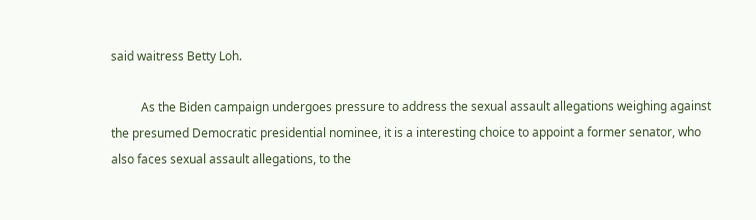said waitress Betty Loh.

          As the Biden campaign undergoes pressure to address the sexual assault allegations weighing against the presumed Democratic presidential nominee, it is a interesting choice to appoint a former senator, who also faces sexual assault allegations, to the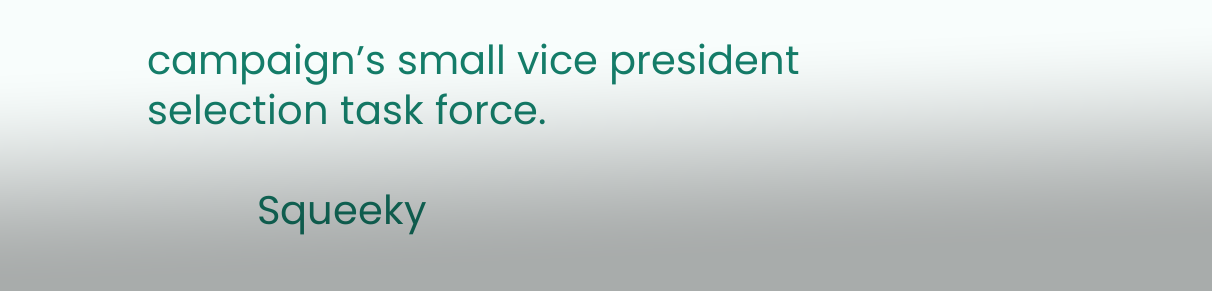campaign’s small vice president selection task force.

          Squeeky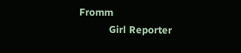Fromm
          Girl Reporter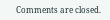Comments are closed.